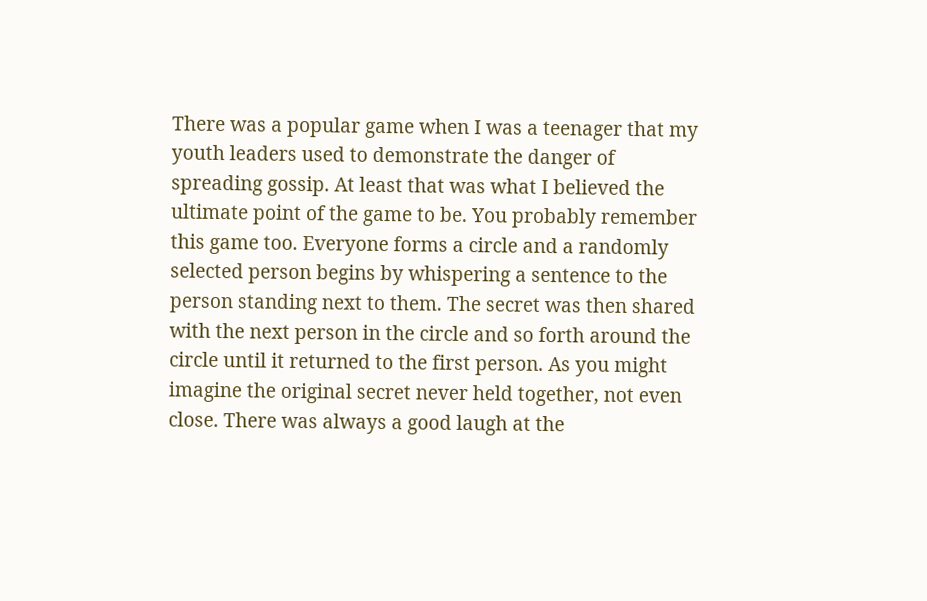There was a popular game when I was a teenager that my youth leaders used to demonstrate the danger of spreading gossip. At least that was what I believed the ultimate point of the game to be. You probably remember this game too. Everyone forms a circle and a randomly selected person begins by whispering a sentence to the person standing next to them. The secret was then shared with the next person in the circle and so forth around the circle until it returned to the first person. As you might imagine the original secret never held together, not even close. There was always a good laugh at the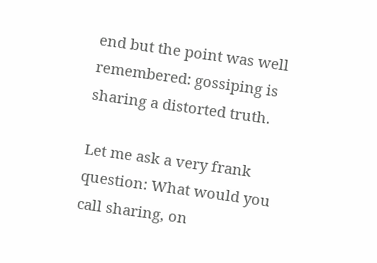end but the point was well remembered: gossiping is sharing a distorted truth.

Let me ask a very frank question: What would you call sharing, on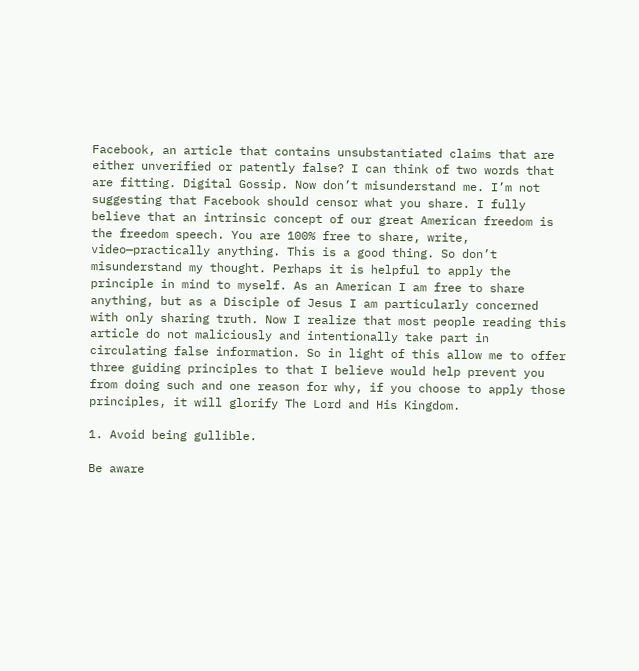Facebook, an article that contains unsubstantiated claims that are either unverified or patently false? I can think of two words that are fitting. Digital Gossip. Now don’t misunderstand me. I’m not suggesting that Facebook should censor what you share. I fully believe that an intrinsic concept of our great American freedom is the freedom speech. You are 100% free to share, write, video—practically anything. This is a good thing. So don’t misunderstand my thought. Perhaps it is helpful to apply the principle in mind to myself. As an American I am free to share anything, but as a Disciple of Jesus I am particularly concerned with only sharing truth. Now I realize that most people reading this article do not maliciously and intentionally take part in circulating false information. So in light of this allow me to offer three guiding principles to that I believe would help prevent you from doing such and one reason for why, if you choose to apply those principles, it will glorify The Lord and His Kingdom.

1. Avoid being gullible.

Be aware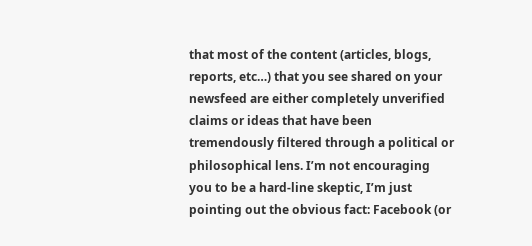that most of the content (articles, blogs, reports, etc…) that you see shared on your newsfeed are either completely unverified claims or ideas that have been tremendously filtered through a political or philosophical lens. I’m not encouraging you to be a hard-line skeptic, I’m just pointing out the obvious fact: Facebook (or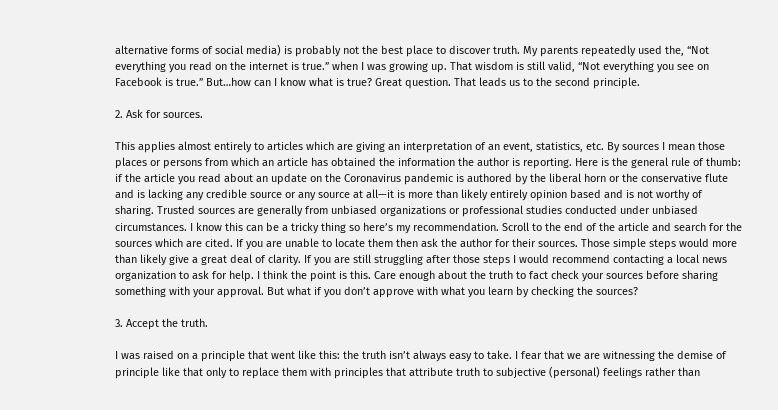alternative forms of social media) is probably not the best place to discover truth. My parents repeatedly used the, “Not everything you read on the internet is true.” when I was growing up. That wisdom is still valid, “Not everything you see on Facebook is true.” But…how can I know what is true? Great question. That leads us to the second principle.

2. Ask for sources.

This applies almost entirely to articles which are giving an interpretation of an event, statistics, etc. By sources I mean those places or persons from which an article has obtained the information the author is reporting. Here is the general rule of thumb: if the article you read about an update on the Coronavirus pandemic is authored by the liberal horn or the conservative flute and is lacking any credible source or any source at all—it is more than likely entirely opinion based and is not worthy of sharing. Trusted sources are generally from unbiased organizations or professional studies conducted under unbiased circumstances. I know this can be a tricky thing so here’s my recommendation. Scroll to the end of the article and search for the sources which are cited. If you are unable to locate them then ask the author for their sources. Those simple steps would more than likely give a great deal of clarity. If you are still struggling after those steps I would recommend contacting a local news organization to ask for help. I think the point is this. Care enough about the truth to fact check your sources before sharing something with your approval. But what if you don’t approve with what you learn by checking the sources?

3. Accept the truth.

I was raised on a principle that went like this: the truth isn’t always easy to take. I fear that we are witnessing the demise of principle like that only to replace them with principles that attribute truth to subjective (personal) feelings rather than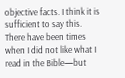objective facts. I think it is sufficient to say this. There have been times when I did not like what I read in the Bible—but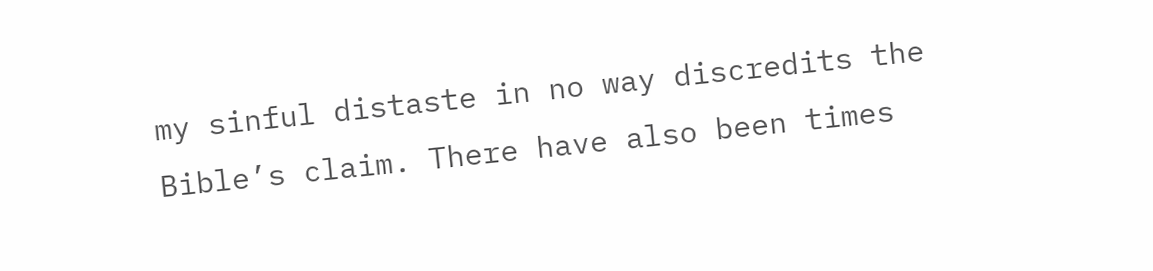my sinful distaste in no way discredits the Bible’s claim. There have also been times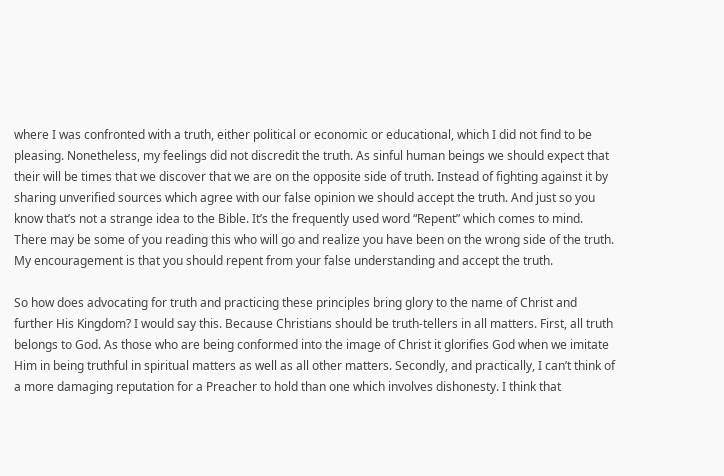where I was confronted with a truth, either political or economic or educational, which I did not find to be pleasing. Nonetheless, my feelings did not discredit the truth. As sinful human beings we should expect that their will be times that we discover that we are on the opposite side of truth. Instead of fighting against it by sharing unverified sources which agree with our false opinion we should accept the truth. And just so you know that’s not a strange idea to the Bible. It’s the frequently used word “Repent” which comes to mind. There may be some of you reading this who will go and realize you have been on the wrong side of the truth. My encouragement is that you should repent from your false understanding and accept the truth.

So how does advocating for truth and practicing these principles bring glory to the name of Christ and further His Kingdom? I would say this. Because Christians should be truth-tellers in all matters. First, all truth belongs to God. As those who are being conformed into the image of Christ it glorifies God when we imitate Him in being truthful in spiritual matters as well as all other matters. Secondly, and practically, I can’t think of a more damaging reputation for a Preacher to hold than one which involves dishonesty. I think that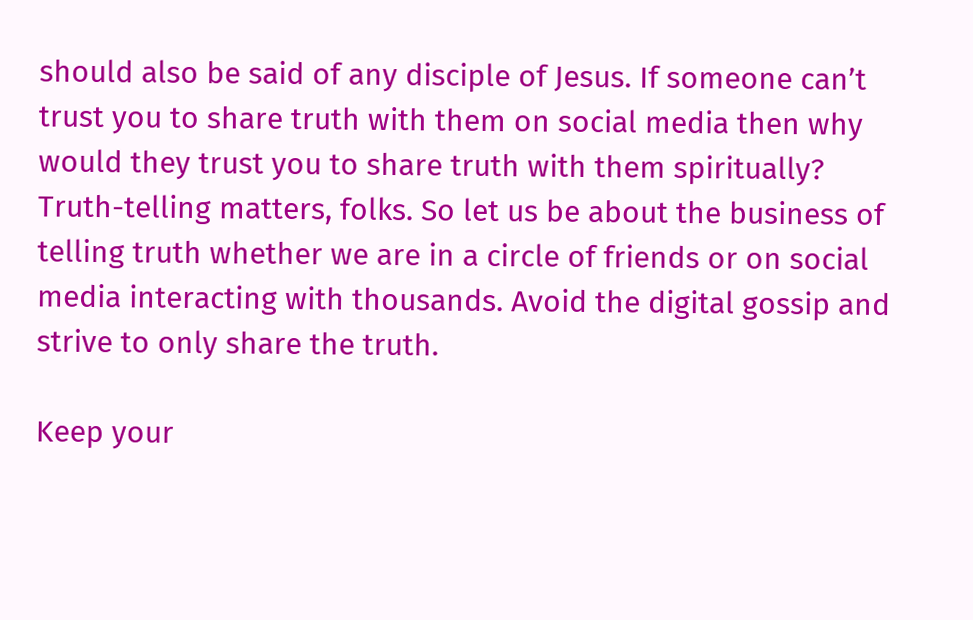should also be said of any disciple of Jesus. If someone can’t trust you to share truth with them on social media then why would they trust you to share truth with them spiritually? Truth-telling matters, folks. So let us be about the business of telling truth whether we are in a circle of friends or on social media interacting with thousands. Avoid the digital gossip and strive to only share the truth.

Keep your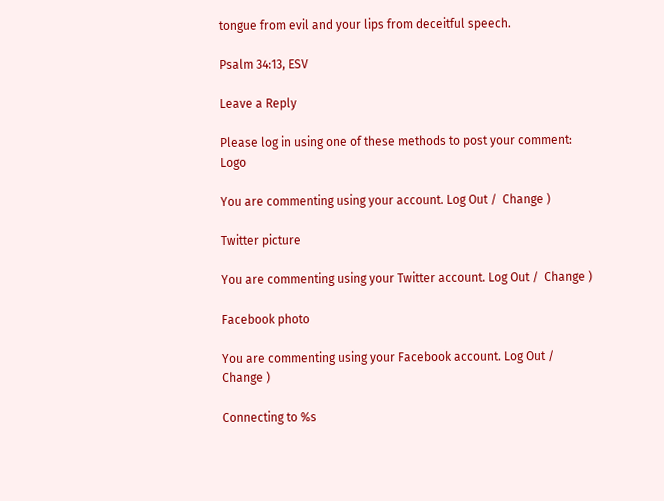tongue from evil and your lips from deceitful speech.

Psalm 34:13, ESV

Leave a Reply

Please log in using one of these methods to post your comment: Logo

You are commenting using your account. Log Out /  Change )

Twitter picture

You are commenting using your Twitter account. Log Out /  Change )

Facebook photo

You are commenting using your Facebook account. Log Out /  Change )

Connecting to %s